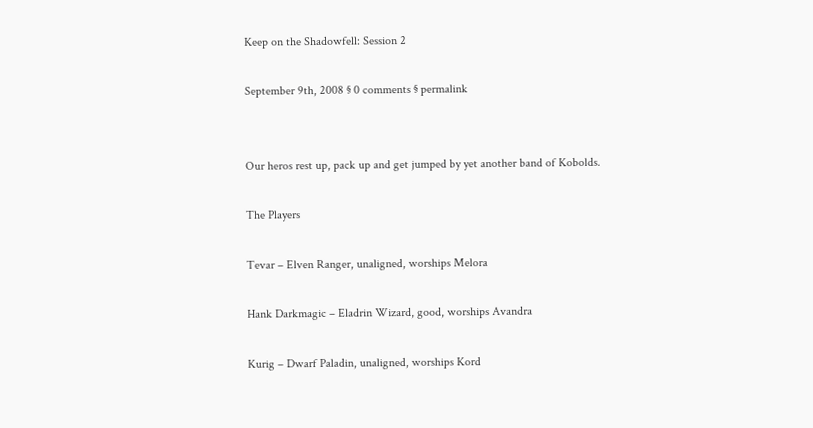Keep on the Shadowfell: Session 2

September 9th, 2008 § 0 comments § permalink


Our heros rest up, pack up and get jumped by yet another band of Kobolds.

The Players

Tevar – Elven Ranger, unaligned, worships Melora

Hank Darkmagic – Eladrin Wizard, good, worships Avandra

Kurig – Dwarf Paladin, unaligned, worships Kord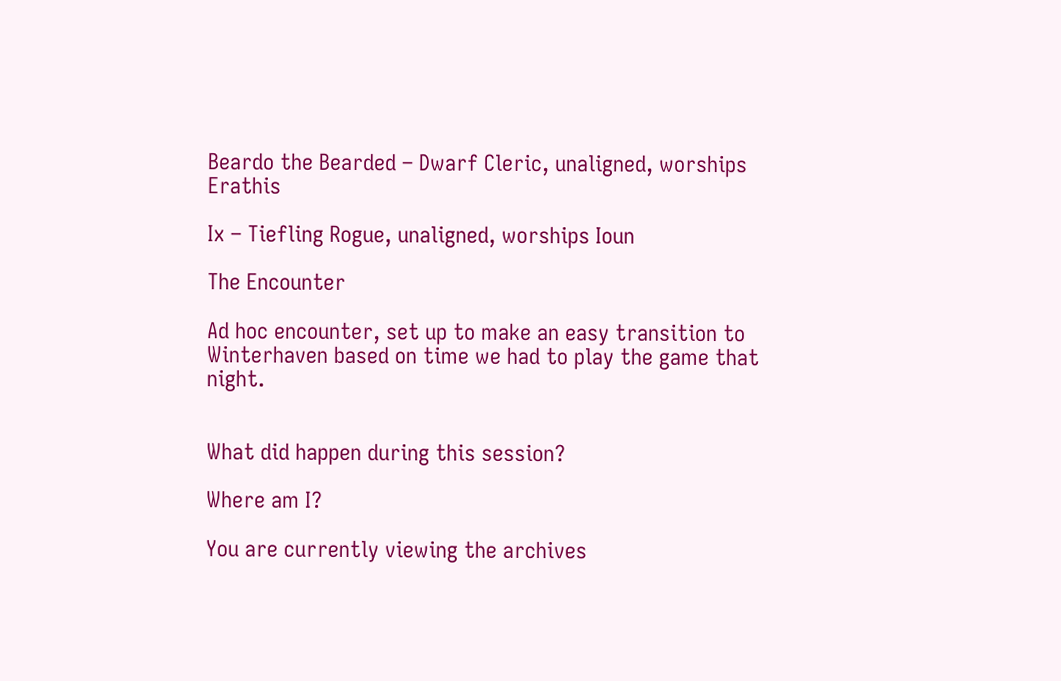Beardo the Bearded – Dwarf Cleric, unaligned, worships Erathis

Ix – Tiefling Rogue, unaligned, worships Ioun

The Encounter

Ad hoc encounter, set up to make an easy transition to Winterhaven based on time we had to play the game that night.


What did happen during this session?

Where am I?

You are currently viewing the archives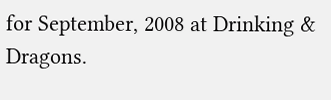for September, 2008 at Drinking & Dragons.